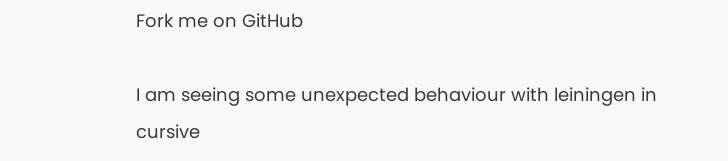Fork me on GitHub

I am seeing some unexpected behaviour with leiningen in cursive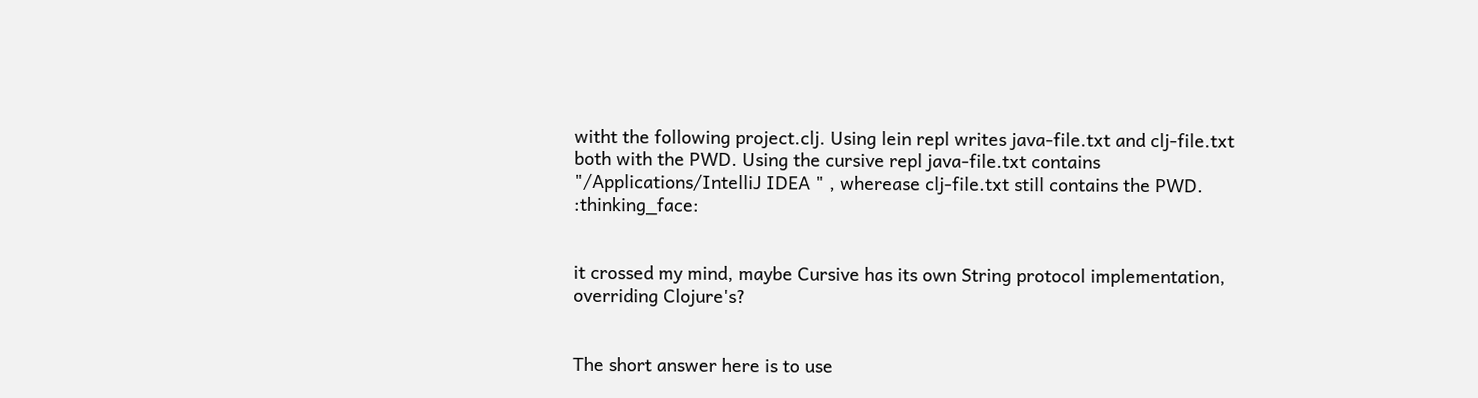witht the following project.clj. Using lein repl writes java-file.txt and clj-file.txt both with the PWD. Using the cursive repl java-file.txt contains "/Applications/IntelliJ IDEA " , wherease clj-file.txt still contains the PWD. :thinking_face:


it crossed my mind, maybe Cursive has its own String protocol implementation, overriding Clojure's?


The short answer here is to use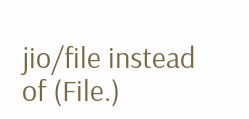jio/file instead of (File.)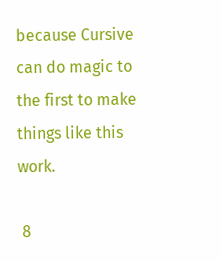because Cursive can do magic to the first to make things like this work.

 8